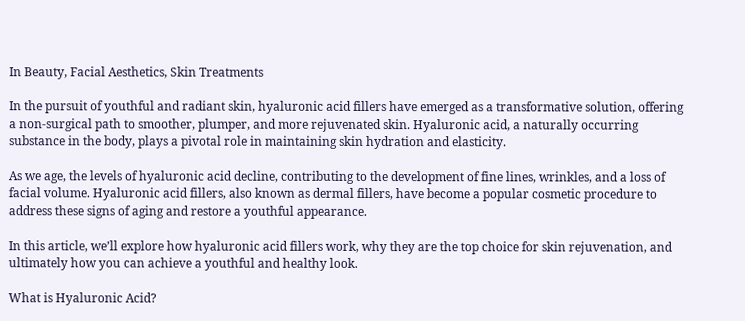In Beauty, Facial Aesthetics, Skin Treatments

In the pursuit of youthful and radiant skin, hyaluronic acid fillers have emerged as a transformative solution, offering a non-surgical path to smoother, plumper, and more rejuvenated skin. Hyaluronic acid, a naturally occurring substance in the body, plays a pivotal role in maintaining skin hydration and elasticity.

As we age, the levels of hyaluronic acid decline, contributing to the development of fine lines, wrinkles, and a loss of facial volume. Hyaluronic acid fillers, also known as dermal fillers, have become a popular cosmetic procedure to address these signs of aging and restore a youthful appearance.

In this article, we’ll explore how hyaluronic acid fillers work, why they are the top choice for skin rejuvenation, and ultimately how you can achieve a youthful and healthy look.

What is Hyaluronic Acid?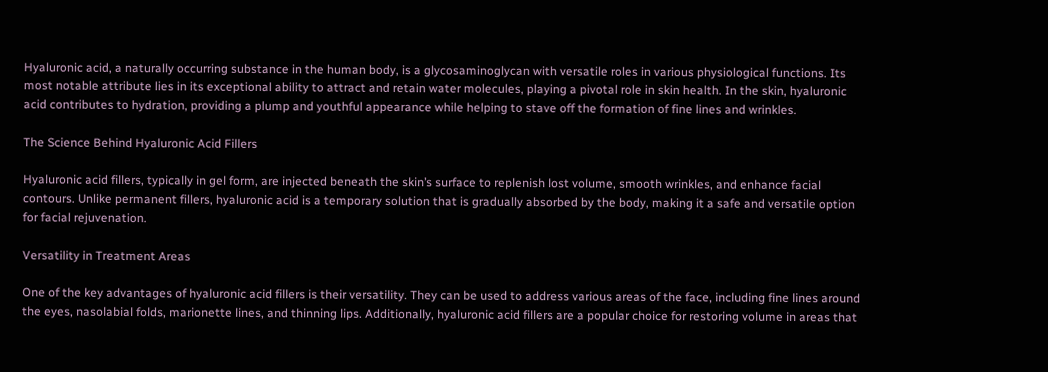Hyaluronic acid, a naturally occurring substance in the human body, is a glycosaminoglycan with versatile roles in various physiological functions. Its most notable attribute lies in its exceptional ability to attract and retain water molecules, playing a pivotal role in skin health. In the skin, hyaluronic acid contributes to hydration, providing a plump and youthful appearance while helping to stave off the formation of fine lines and wrinkles.

The Science Behind Hyaluronic Acid Fillers

Hyaluronic acid fillers, typically in gel form, are injected beneath the skin’s surface to replenish lost volume, smooth wrinkles, and enhance facial contours. Unlike permanent fillers, hyaluronic acid is a temporary solution that is gradually absorbed by the body, making it a safe and versatile option for facial rejuvenation.

Versatility in Treatment Areas

One of the key advantages of hyaluronic acid fillers is their versatility. They can be used to address various areas of the face, including fine lines around the eyes, nasolabial folds, marionette lines, and thinning lips. Additionally, hyaluronic acid fillers are a popular choice for restoring volume in areas that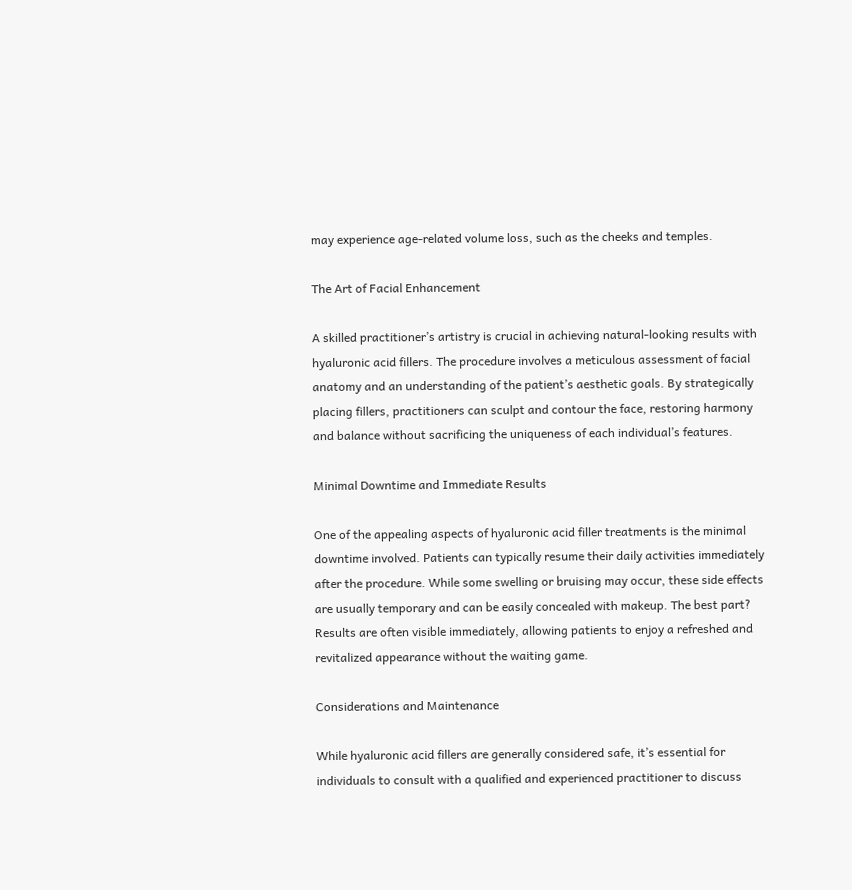may experience age-related volume loss, such as the cheeks and temples.

The Art of Facial Enhancement

A skilled practitioner’s artistry is crucial in achieving natural-looking results with hyaluronic acid fillers. The procedure involves a meticulous assessment of facial anatomy and an understanding of the patient’s aesthetic goals. By strategically placing fillers, practitioners can sculpt and contour the face, restoring harmony and balance without sacrificing the uniqueness of each individual’s features.

Minimal Downtime and Immediate Results

One of the appealing aspects of hyaluronic acid filler treatments is the minimal downtime involved. Patients can typically resume their daily activities immediately after the procedure. While some swelling or bruising may occur, these side effects are usually temporary and can be easily concealed with makeup. The best part? Results are often visible immediately, allowing patients to enjoy a refreshed and revitalized appearance without the waiting game.

Considerations and Maintenance

While hyaluronic acid fillers are generally considered safe, it’s essential for individuals to consult with a qualified and experienced practitioner to discuss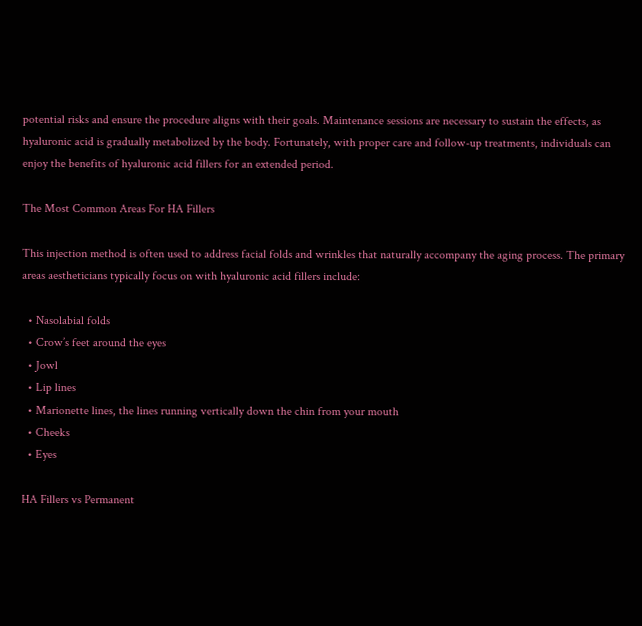potential risks and ensure the procedure aligns with their goals. Maintenance sessions are necessary to sustain the effects, as hyaluronic acid is gradually metabolized by the body. Fortunately, with proper care and follow-up treatments, individuals can enjoy the benefits of hyaluronic acid fillers for an extended period.

The Most Common Areas For HA Fillers

This injection method is often used to address facial folds and wrinkles that naturally accompany the aging process. The primary areas aestheticians typically focus on with hyaluronic acid fillers include:

  • Nasolabial folds
  • Crow’s feet around the eyes
  • Jowl
  • Lip lines
  • Marionette lines, the lines running vertically down the chin from your mouth
  • Cheeks
  • Eyes

HA Fillers vs Permanent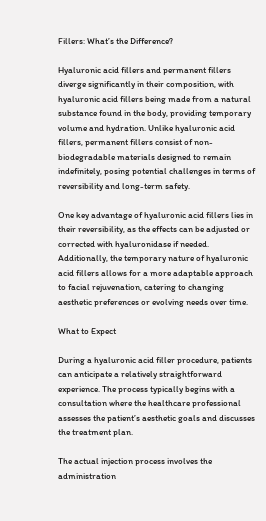Fillers: What’s the Difference?

Hyaluronic acid fillers and permanent fillers diverge significantly in their composition, with hyaluronic acid fillers being made from a natural substance found in the body, providing temporary volume and hydration. Unlike hyaluronic acid fillers, permanent fillers consist of non-biodegradable materials designed to remain indefinitely, posing potential challenges in terms of reversibility and long-term safety.

One key advantage of hyaluronic acid fillers lies in their reversibility, as the effects can be adjusted or corrected with hyaluronidase if needed. Additionally, the temporary nature of hyaluronic acid fillers allows for a more adaptable approach to facial rejuvenation, catering to changing aesthetic preferences or evolving needs over time.

What to Expect

During a hyaluronic acid filler procedure, patients can anticipate a relatively straightforward experience. The process typically begins with a consultation where the healthcare professional assesses the patient’s aesthetic goals and discusses the treatment plan.

The actual injection process involves the administration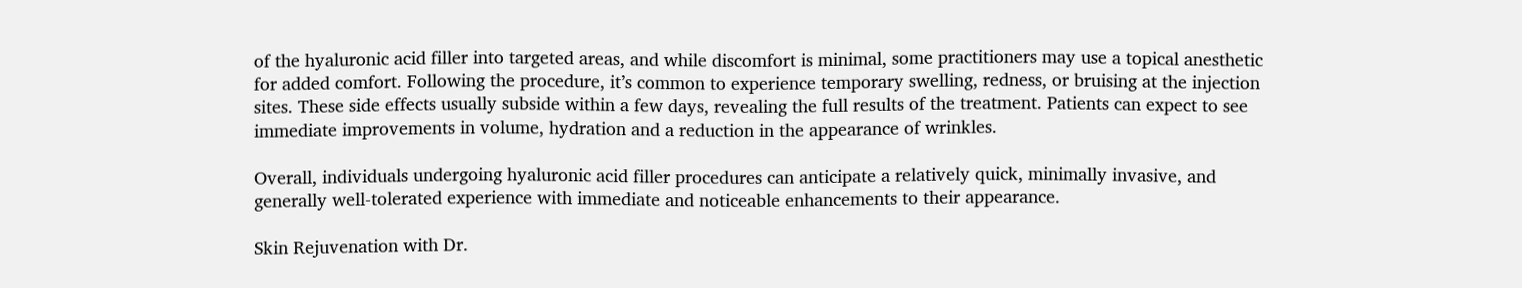of the hyaluronic acid filler into targeted areas, and while discomfort is minimal, some practitioners may use a topical anesthetic for added comfort. Following the procedure, it’s common to experience temporary swelling, redness, or bruising at the injection sites. These side effects usually subside within a few days, revealing the full results of the treatment. Patients can expect to see immediate improvements in volume, hydration and a reduction in the appearance of wrinkles.

Overall, individuals undergoing hyaluronic acid filler procedures can anticipate a relatively quick, minimally invasive, and generally well-tolerated experience with immediate and noticeable enhancements to their appearance.

Skin Rejuvenation with Dr.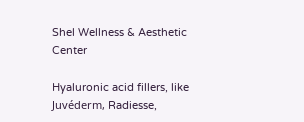Shel Wellness & Aesthetic Center

Hyaluronic acid fillers, like Juvéderm, Radiesse,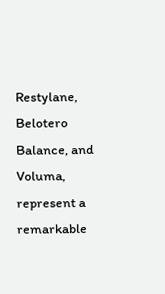Restylane, Belotero Balance, and Voluma, represent a remarkable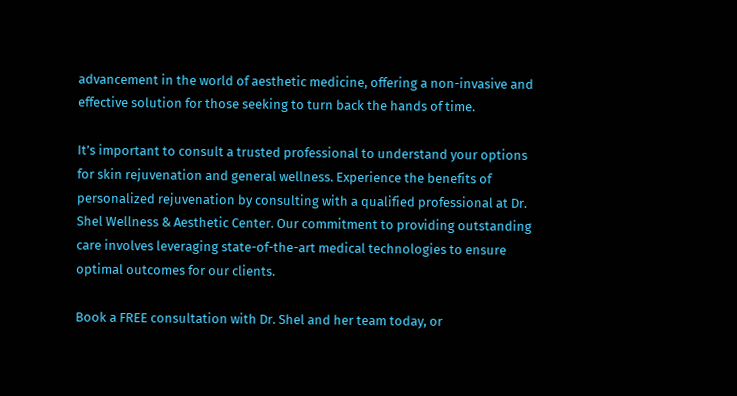advancement in the world of aesthetic medicine, offering a non-invasive and effective solution for those seeking to turn back the hands of time.

It’s important to consult a trusted professional to understand your options for skin rejuvenation and general wellness. Experience the benefits of personalized rejuvenation by consulting with a qualified professional at Dr. Shel Wellness & Aesthetic Center. Our commitment to providing outstanding care involves leveraging state-of-the-art medical technologies to ensure optimal outcomes for our clients.

Book a FREE consultation with Dr. Shel and her team today, or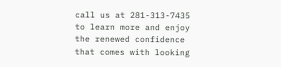call us at 281-313-7435 to learn more and enjoy the renewed confidence that comes with looking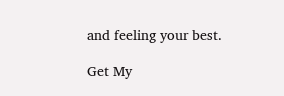and feeling your best.

Get My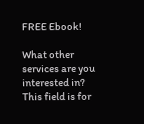FREE Ebook!

What other services are you interested in?
This field is for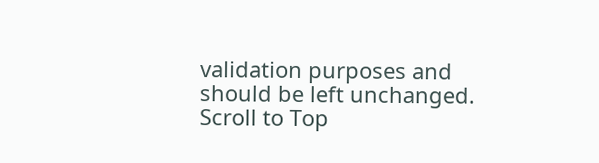validation purposes and should be left unchanged.
Scroll to Top